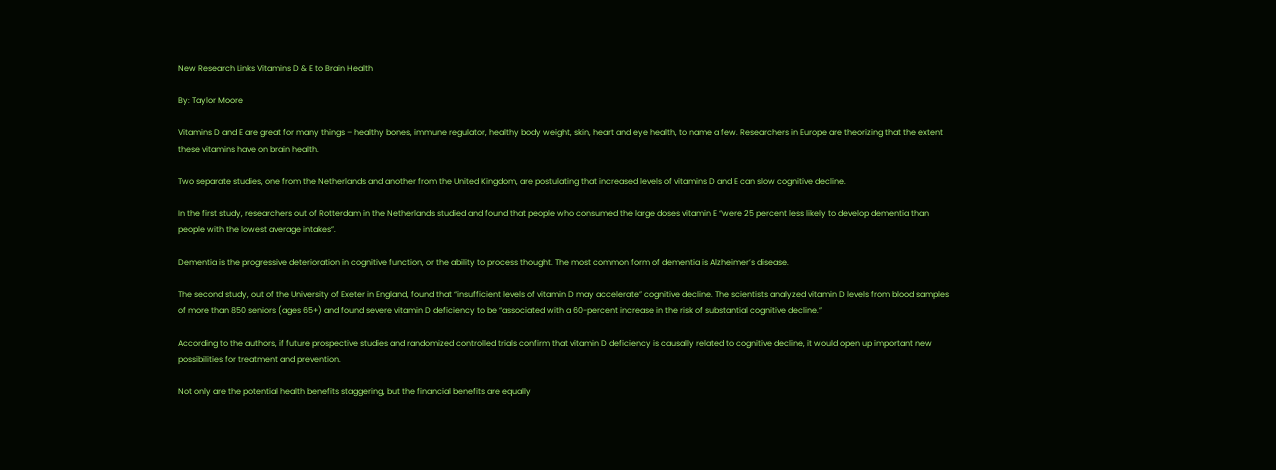New Research Links Vitamins D & E to Brain Health

By: Taylor Moore

Vitamins D and E are great for many things – healthy bones, immune regulator, healthy body weight, skin, heart and eye health, to name a few. Researchers in Europe are theorizing that the extent these vitamins have on brain health.

Two separate studies, one from the Netherlands and another from the United Kingdom, are postulating that increased levels of vitamins D and E can slow cognitive decline.

In the first study, researchers out of Rotterdam in the Netherlands studied and found that people who consumed the large doses vitamin E “were 25 percent less likely to develop dementia than people with the lowest average intakes”.

Dementia is the progressive deterioration in cognitive function, or the ability to process thought. The most common form of dementia is Alzheimer’s disease.

The second study, out of the University of Exeter in England, found that “insufficient levels of vitamin D may accelerate” cognitive decline. The scientists analyzed vitamin D levels from blood samples of more than 850 seniors (ages 65+) and found severe vitamin D deficiency to be “associated with a 60-percent increase in the risk of substantial cognitive decline.”

According to the authors, if future prospective studies and randomized controlled trials confirm that vitamin D deficiency is causally related to cognitive decline, it would open up important new possibilities for treatment and prevention.

Not only are the potential health benefits staggering, but the financial benefits are equally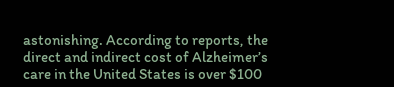astonishing. According to reports, the direct and indirect cost of Alzheimer’s care in the United States is over $100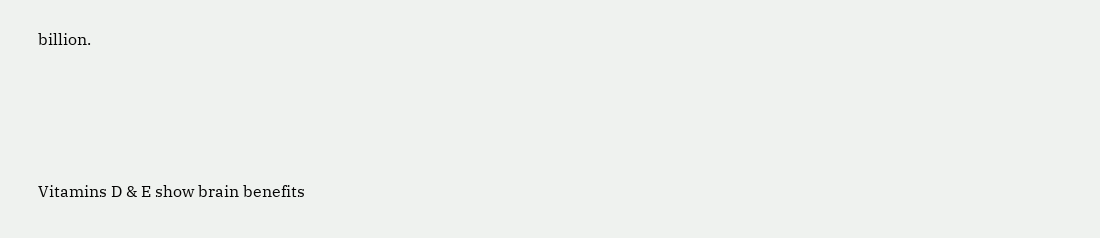billion.




Vitamins D & E show brain benefits